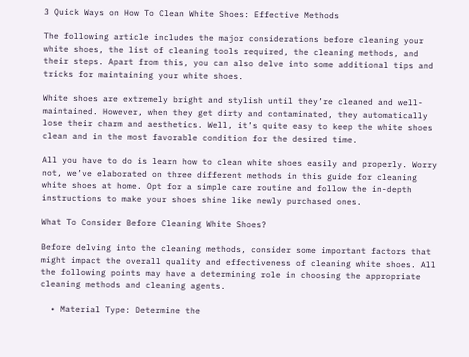3 Quick Ways on How To Clean White Shoes: Effective Methods

The following article includes the major considerations before cleaning your white shoes, the list of cleaning tools required, the cleaning methods, and their steps. Apart from this, you can also delve into some additional tips and tricks for maintaining your white shoes.

White shoes are extremely bright and stylish until they’re cleaned and well-maintained. However, when they get dirty and contaminated, they automatically lose their charm and aesthetics. Well, it’s quite easy to keep the white shoes clean and in the most favorable condition for the desired time.

All you have to do is learn how to clean white shoes easily and properly. Worry not, we’ve elaborated on three different methods in this guide for cleaning white shoes at home. Opt for a simple care routine and follow the in-depth instructions to make your shoes shine like newly purchased ones.

What To Consider Before Cleaning White Shoes?

Before delving into the cleaning methods, consider some important factors that might impact the overall quality and effectiveness of cleaning white shoes. All the following points may have a determining role in choosing the appropriate cleaning methods and cleaning agents.

  • Material Type: Determine the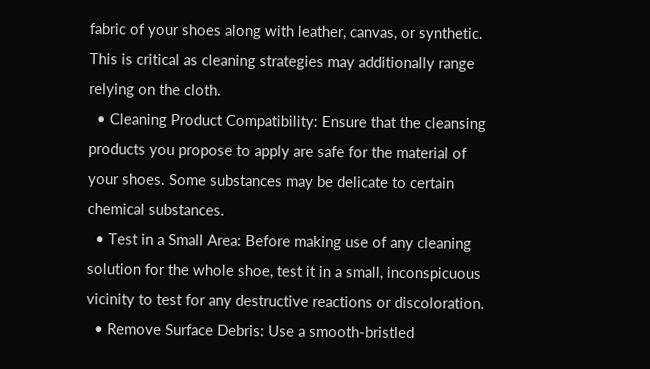fabric of your shoes along with leather, canvas, or synthetic. This is critical as cleaning strategies may additionally range relying on the cloth.
  • Cleaning Product Compatibility: Ensure that the cleansing products you propose to apply are safe for the material of your shoes. Some substances may be delicate to certain chemical substances.
  • Test in a Small Area: Before making use of any cleaning solution for the whole shoe, test it in a small, inconspicuous vicinity to test for any destructive reactions or discoloration.
  • Remove Surface Debris: Use a smooth-bristled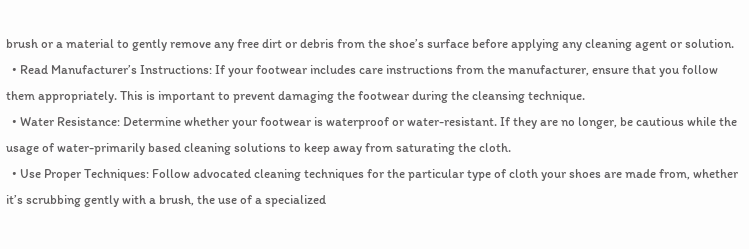brush or a material to gently remove any free dirt or debris from the shoe’s surface before applying any cleaning agent or solution.
  • Read Manufacturer’s Instructions: If your footwear includes care instructions from the manufacturer, ensure that you follow them appropriately. This is important to prevent damaging the footwear during the cleansing technique.
  • Water Resistance: Determine whether your footwear is waterproof or water-resistant. If they are no longer, be cautious while the usage of water-primarily based cleaning solutions to keep away from saturating the cloth.
  • Use Proper Techniques: Follow advocated cleaning techniques for the particular type of cloth your shoes are made from, whether it’s scrubbing gently with a brush, the use of a specialized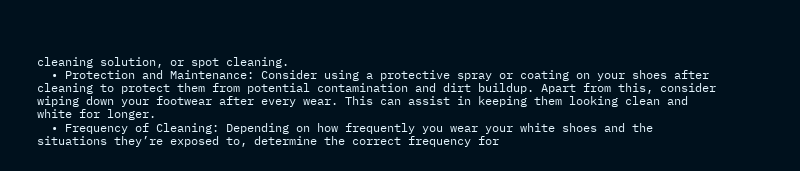cleaning solution, or spot cleaning.
  • Protection and Maintenance: Consider using a protective spray or coating on your shoes after cleaning to protect them from potential contamination and dirt buildup. Apart from this, consider wiping down your footwear after every wear. This can assist in keeping them looking clean and white for longer.
  • Frequency of Cleaning: Depending on how frequently you wear your white shoes and the situations they’re exposed to, determine the correct frequency for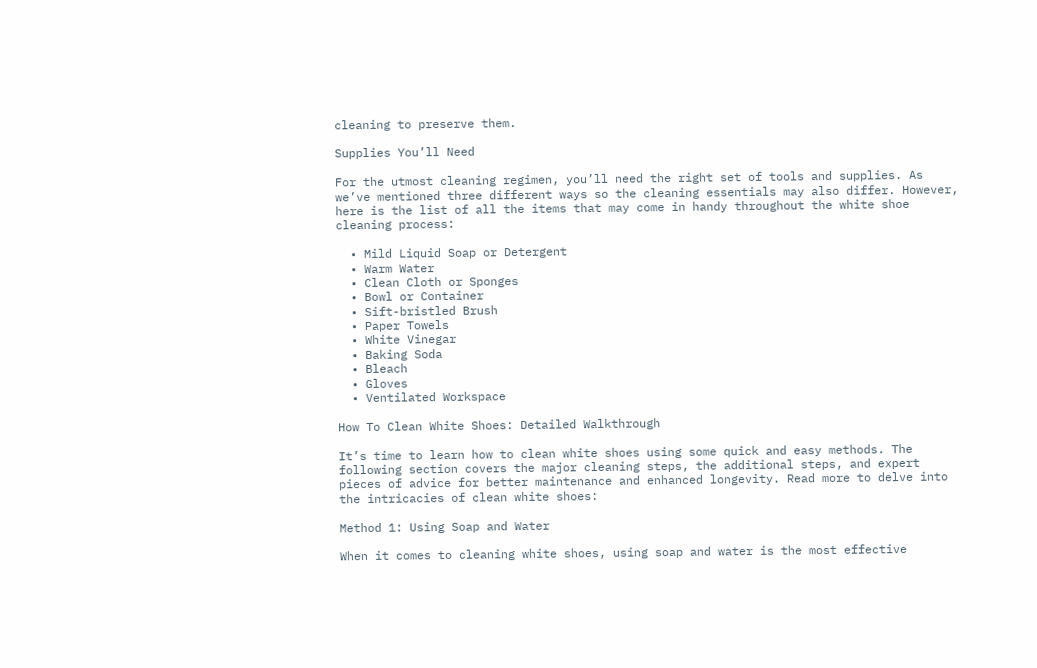cleaning to preserve them.

Supplies You’ll Need

For the utmost cleaning regimen, you’ll need the right set of tools and supplies. As we’ve mentioned three different ways so the cleaning essentials may also differ. However, here is the list of all the items that may come in handy throughout the white shoe cleaning process:

  • Mild Liquid Soap or Detergent
  • Warm Water
  • Clean Cloth or Sponges
  • Bowl or Container
  • Sift-bristled Brush
  • Paper Towels
  • White Vinegar
  • Baking Soda
  • Bleach
  • Gloves
  • Ventilated Workspace

How To Clean White Shoes: Detailed Walkthrough

It’s time to learn how to clean white shoes using some quick and easy methods. The following section covers the major cleaning steps, the additional steps, and expert pieces of advice for better maintenance and enhanced longevity. Read more to delve into the intricacies of clean white shoes:

Method 1: Using Soap and Water

When it comes to cleaning white shoes, using soap and water is the most effective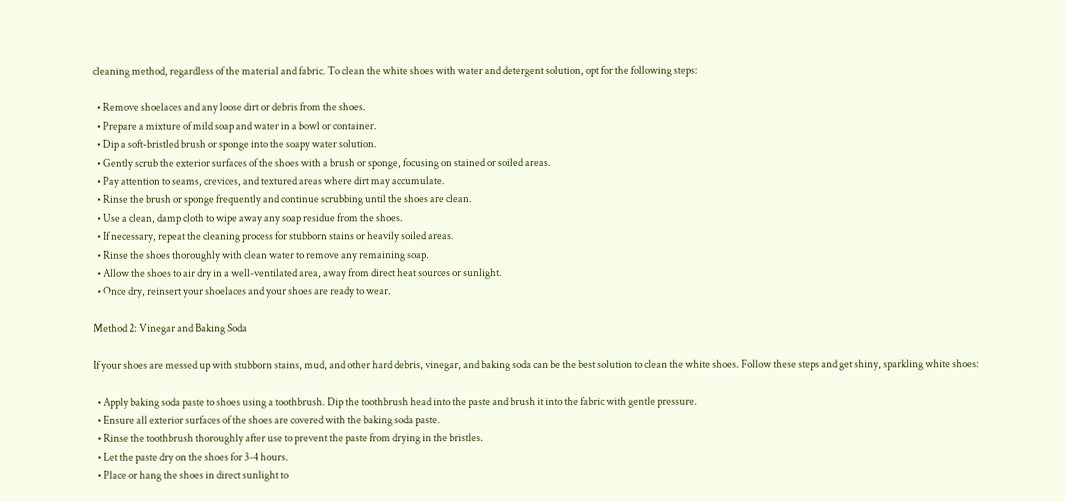cleaning method, regardless of the material and fabric. To clean the white shoes with water and detergent solution, opt for the following steps:

  • Remove shoelaces and any loose dirt or debris from the shoes.
  • Prepare a mixture of mild soap and water in a bowl or container.
  • Dip a soft-bristled brush or sponge into the soapy water solution.
  • Gently scrub the exterior surfaces of the shoes with a brush or sponge, focusing on stained or soiled areas.
  • Pay attention to seams, crevices, and textured areas where dirt may accumulate.
  • Rinse the brush or sponge frequently and continue scrubbing until the shoes are clean.
  • Use a clean, damp cloth to wipe away any soap residue from the shoes.
  • If necessary, repeat the cleaning process for stubborn stains or heavily soiled areas.
  • Rinse the shoes thoroughly with clean water to remove any remaining soap.
  • Allow the shoes to air dry in a well-ventilated area, away from direct heat sources or sunlight.
  • Once dry, reinsert your shoelaces and your shoes are ready to wear.

Method 2: Vinegar and Baking Soda

If your shoes are messed up with stubborn stains, mud, and other hard debris, vinegar, and baking soda can be the best solution to clean the white shoes. Follow these steps and get shiny, sparkling white shoes:

  • Apply baking soda paste to shoes using a toothbrush. Dip the toothbrush head into the paste and brush it into the fabric with gentle pressure.
  • Ensure all exterior surfaces of the shoes are covered with the baking soda paste.
  • Rinse the toothbrush thoroughly after use to prevent the paste from drying in the bristles.
  • Let the paste dry on the shoes for 3-4 hours.
  • Place or hang the shoes in direct sunlight to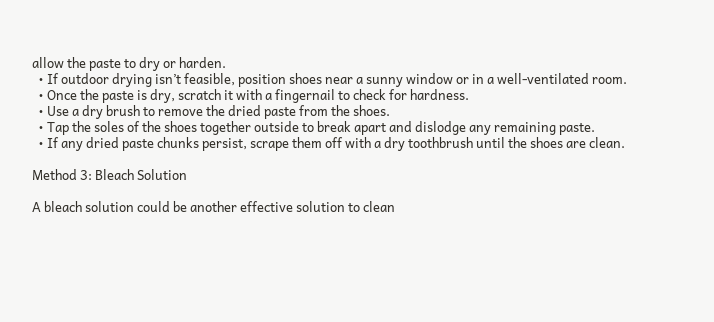allow the paste to dry or harden.
  • If outdoor drying isn’t feasible, position shoes near a sunny window or in a well-ventilated room.
  • Once the paste is dry, scratch it with a fingernail to check for hardness.
  • Use a dry brush to remove the dried paste from the shoes.
  • Tap the soles of the shoes together outside to break apart and dislodge any remaining paste.
  • If any dried paste chunks persist, scrape them off with a dry toothbrush until the shoes are clean.

Method 3: Bleach Solution

A bleach solution could be another effective solution to clean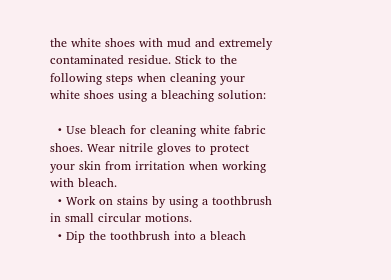the white shoes with mud and extremely contaminated residue. Stick to the following steps when cleaning your white shoes using a bleaching solution:

  • Use bleach for cleaning white fabric shoes. Wear nitrile gloves to protect your skin from irritation when working with bleach.
  • Work on stains by using a toothbrush in small circular motions.
  • Dip the toothbrush into a bleach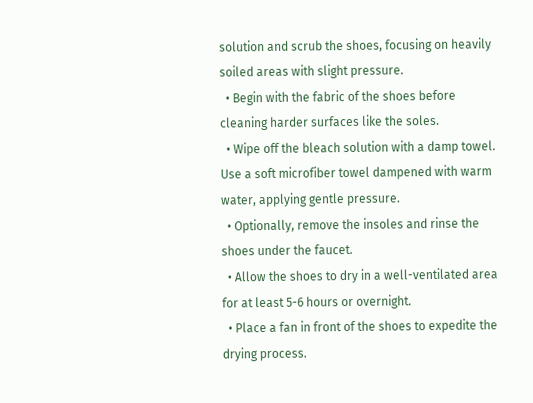solution and scrub the shoes, focusing on heavily soiled areas with slight pressure.
  • Begin with the fabric of the shoes before cleaning harder surfaces like the soles.
  • Wipe off the bleach solution with a damp towel. Use a soft microfiber towel dampened with warm water, applying gentle pressure.
  • Optionally, remove the insoles and rinse the shoes under the faucet.
  • Allow the shoes to dry in a well-ventilated area for at least 5-6 hours or overnight.
  • Place a fan in front of the shoes to expedite the drying process.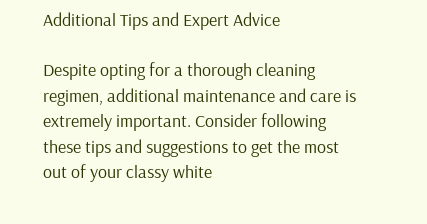Additional Tips and Expert Advice

Despite opting for a thorough cleaning regimen, additional maintenance and care is extremely important. Consider following these tips and suggestions to get the most out of your classy white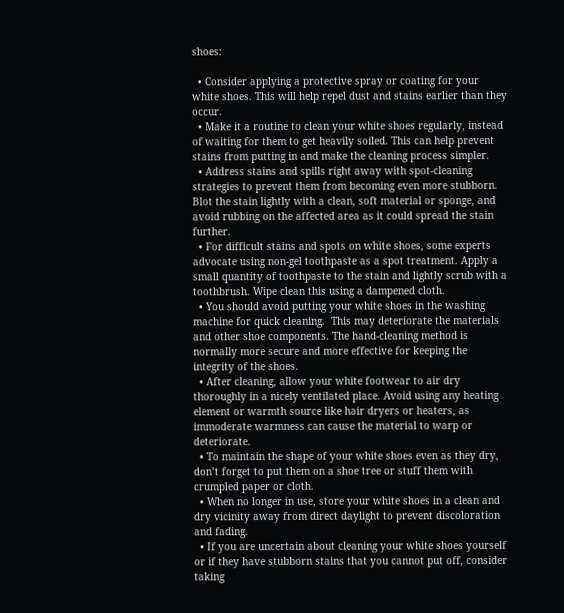shoes:

  • Consider applying a protective spray or coating for your white shoes. This will help repel dust and stains earlier than they occur.
  • Make it a routine to clean your white shoes regularly, instead of waiting for them to get heavily soiled. This can help prevent stains from putting in and make the cleaning process simpler.
  • Address stains and spills right away with spot-cleaning strategies to prevent them from becoming even more stubborn. Blot the stain lightly with a clean, soft material or sponge, and avoid rubbing on the affected area as it could spread the stain further.
  • For difficult stains and spots on white shoes, some experts advocate using non-gel toothpaste as a spot treatment. Apply a small quantity of toothpaste to the stain and lightly scrub with a toothbrush. Wipe clean this using a dampened cloth.
  • You should avoid putting your white shoes in the washing machine for quick cleaning.  This may deteriorate the materials and other shoe components. The hand-cleaning method is normally more secure and more effective for keeping the integrity of the shoes.
  • After cleaning, allow your white footwear to air dry thoroughly in a nicely ventilated place. Avoid using any heating element or warmth source like hair dryers or heaters, as immoderate warmness can cause the material to warp or deteriorate.
  • To maintain the shape of your white shoes even as they dry, don’t forget to put them on a shoe tree or stuff them with crumpled paper or cloth.
  • When no longer in use, store your white shoes in a clean and dry vicinity away from direct daylight to prevent discoloration and fading.
  • If you are uncertain about cleaning your white shoes yourself or if they have stubborn stains that you cannot put off, consider taking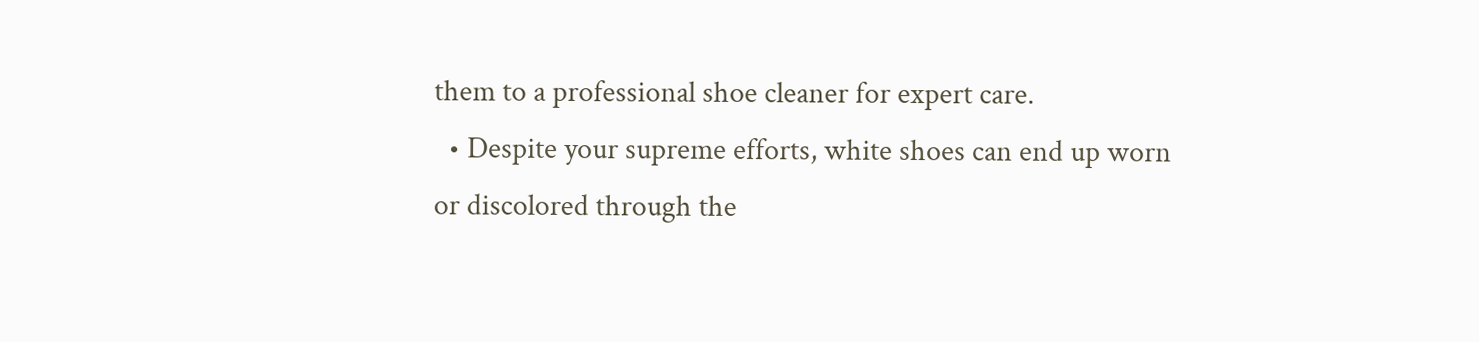them to a professional shoe cleaner for expert care.
  • Despite your supreme efforts, white shoes can end up worn or discolored through the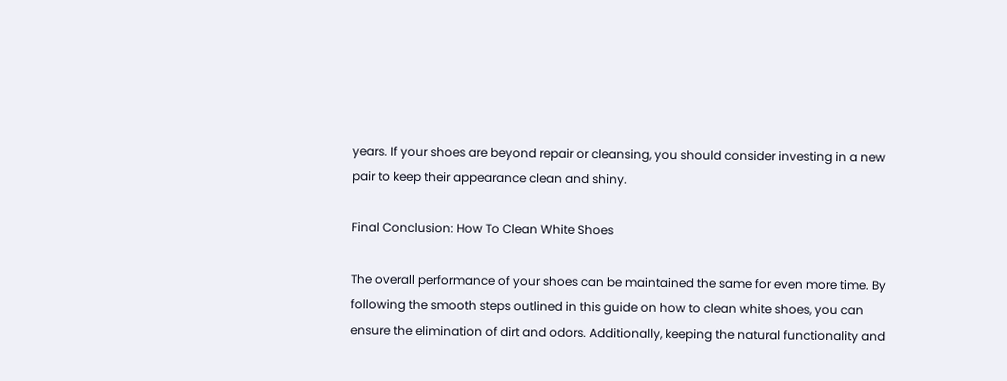years. If your shoes are beyond repair or cleansing, you should consider investing in a new pair to keep their appearance clean and shiny.

Final Conclusion: How To Clean White Shoes

The overall performance of your shoes can be maintained the same for even more time. By following the smooth steps outlined in this guide on how to clean white shoes, you can ensure the elimination of dirt and odors. Additionally, keeping the natural functionality and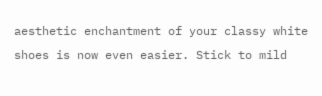aesthetic enchantment of your classy white shoes is now even easier. Stick to mild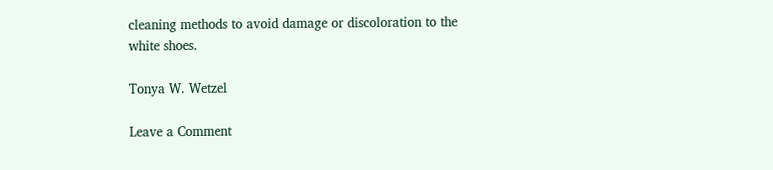cleaning methods to avoid damage or discoloration to the white shoes.

Tonya W. Wetzel

Leave a Comment